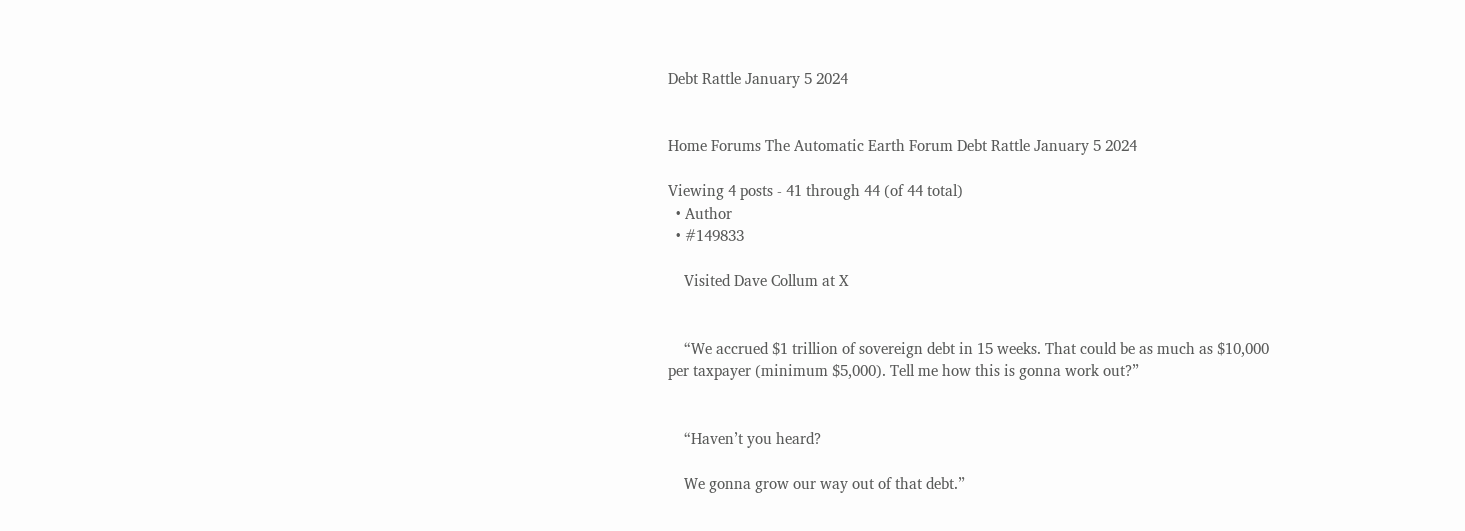Debt Rattle January 5 2024


Home Forums The Automatic Earth Forum Debt Rattle January 5 2024

Viewing 4 posts - 41 through 44 (of 44 total)
  • Author
  • #149833

    Visited Dave Collum at X


    “We accrued $1 trillion of sovereign debt in 15 weeks. That could be as much as $10,000 per taxpayer (minimum $5,000). Tell me how this is gonna work out?”


    “Haven’t you heard?

    We gonna grow our way out of that debt.”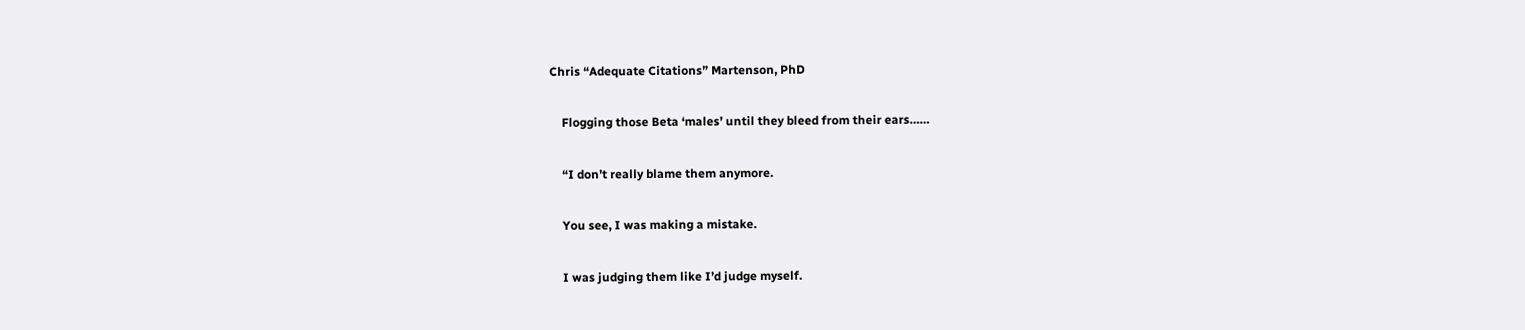Chris “Adequate Citations” Martenson, PhD

    Flogging those Beta ‘males’ until they bleed from their ears……

    “I don’t really blame them anymore.

    You see, I was making a mistake.

    I was judging them like I’d judge myself.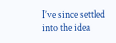I’ve since settled into the idea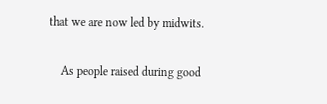that we are now led by midwits.

    As people raised during good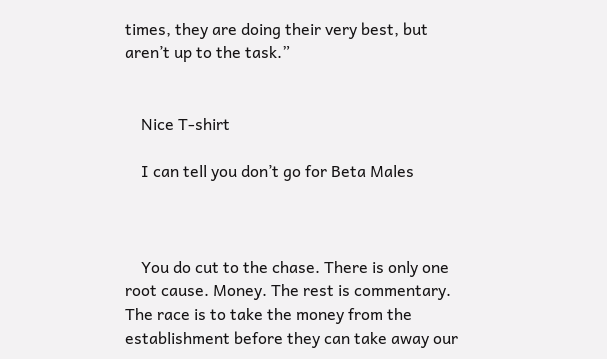times, they are doing their very best, but aren’t up to the task.”


    Nice T-shirt

    I can tell you don’t go for Beta Males



    You do cut to the chase. There is only one root cause. Money. The rest is commentary. The race is to take the money from the establishment before they can take away our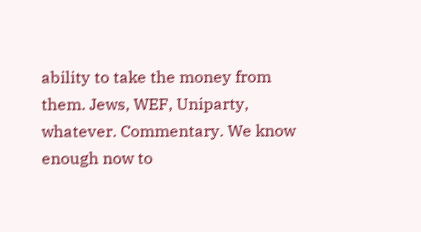ability to take the money from them. Jews, WEF, Uniparty, whatever. Commentary. We know enough now to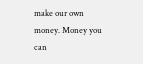make our own money. Money you can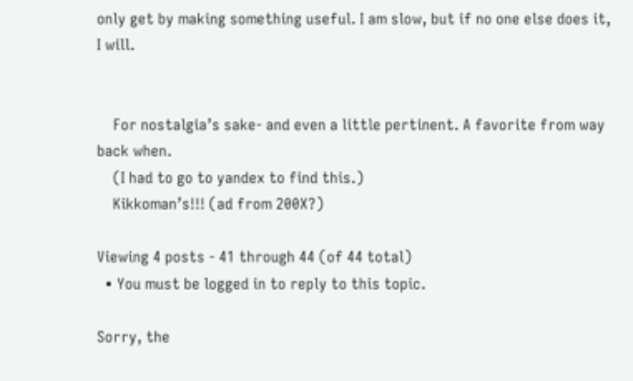only get by making something useful. I am slow, but if no one else does it, I will.


    For nostalgia’s sake- and even a little pertinent. A favorite from way back when.
    (I had to go to yandex to find this.)
    Kikkoman’s!!! (ad from 200X?)

Viewing 4 posts - 41 through 44 (of 44 total)
  • You must be logged in to reply to this topic.

Sorry, the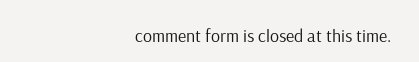comment form is closed at this time.